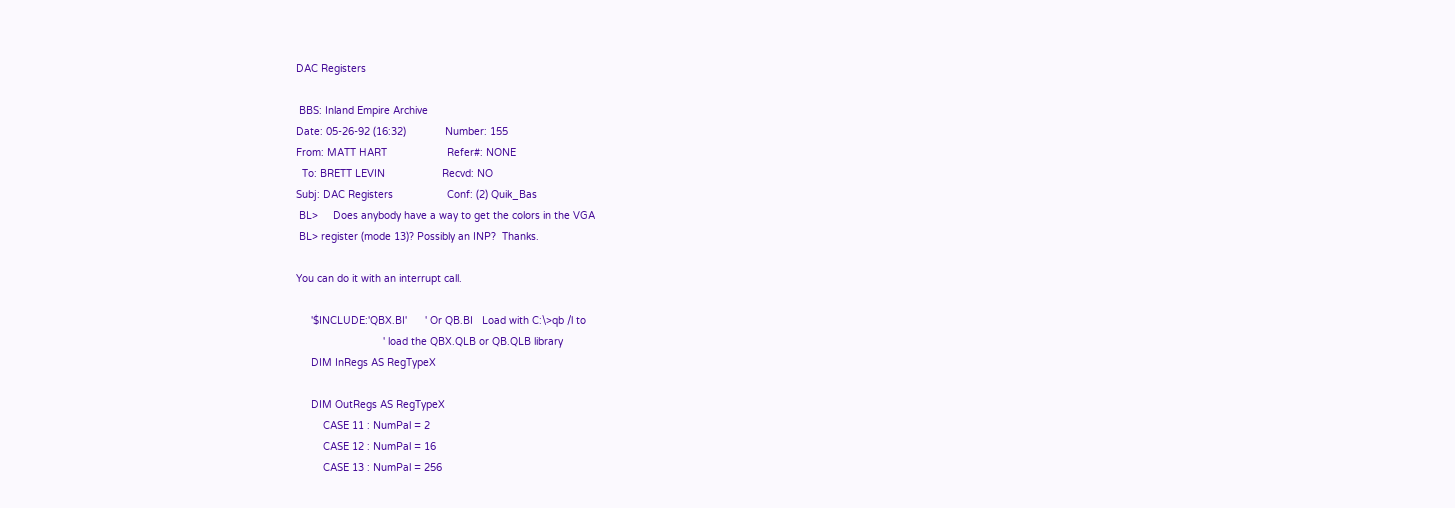DAC Registers

 BBS: Inland Empire Archive
Date: 05-26-92 (16:32)             Number: 155
From: MATT HART                    Refer#: NONE
  To: BRETT LEVIN                   Recvd: NO
Subj: DAC Registers                  Conf: (2) Quik_Bas
 BL>     Does anybody have a way to get the colors in the VGA
 BL> register (mode 13)? Possibly an INP?  Thanks.

You can do it with an interrupt call.

     '$INCLUDE:'QBX.BI'      ' Or QB.BI   Load with C:\>qb /l to
                             ' load the QBX.QLB or QB.QLB library
     DIM InRegs AS RegTypeX

     DIM OutRegs AS RegTypeX
         CASE 11 : NumPal = 2
         CASE 12 : NumPal = 16
         CASE 13 : NumPal = 256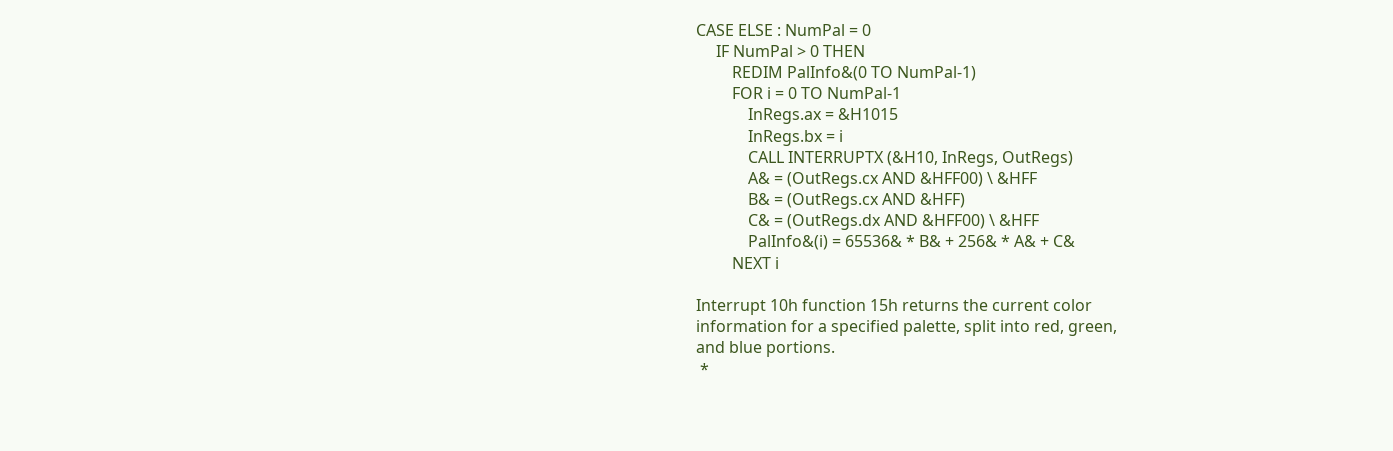CASE ELSE : NumPal = 0
     IF NumPal > 0 THEN
         REDIM PalInfo&(0 TO NumPal-1)
         FOR i = 0 TO NumPal-1
             InRegs.ax = &H1015
             InRegs.bx = i
             CALL INTERRUPTX (&H10, InRegs, OutRegs)
             A& = (OutRegs.cx AND &HFF00) \ &HFF
             B& = (OutRegs.cx AND &HFF)
             C& = (OutRegs.dx AND &HFF00) \ &HFF
             PalInfo&(i) = 65536& * B& + 256& * A& + C&
         NEXT i

Interrupt 10h function 15h returns the current color
information for a specified palette, split into red, green,
and blue portions.
 *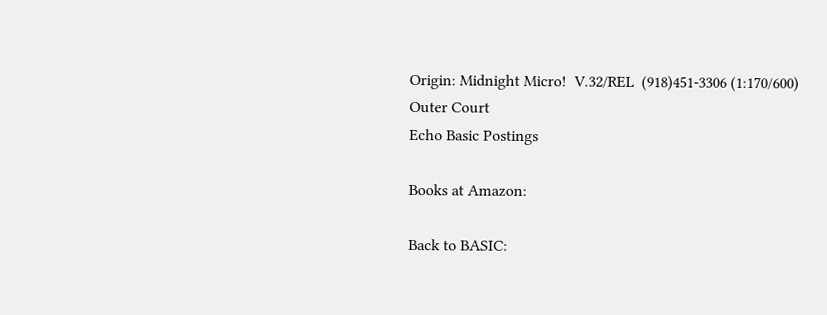Origin: Midnight Micro!  V.32/REL  (918)451-3306 (1:170/600)
Outer Court
Echo Basic Postings

Books at Amazon:

Back to BASIC: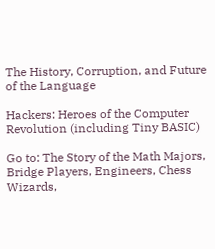The History, Corruption, and Future of the Language

Hackers: Heroes of the Computer Revolution (including Tiny BASIC)

Go to: The Story of the Math Majors, Bridge Players, Engineers, Chess Wizards,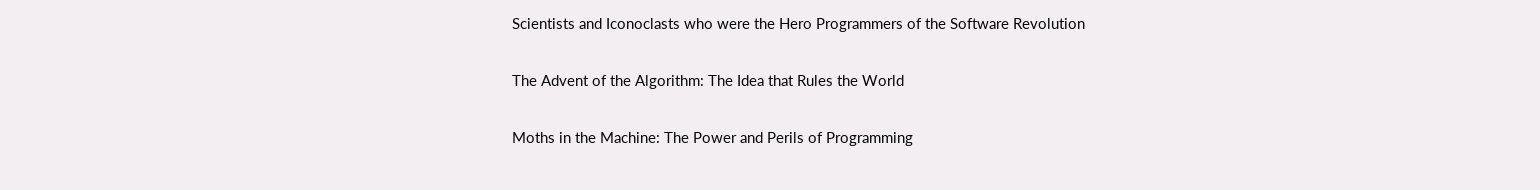Scientists and Iconoclasts who were the Hero Programmers of the Software Revolution

The Advent of the Algorithm: The Idea that Rules the World

Moths in the Machine: The Power and Perils of Programming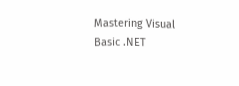Mastering Visual Basic .NET